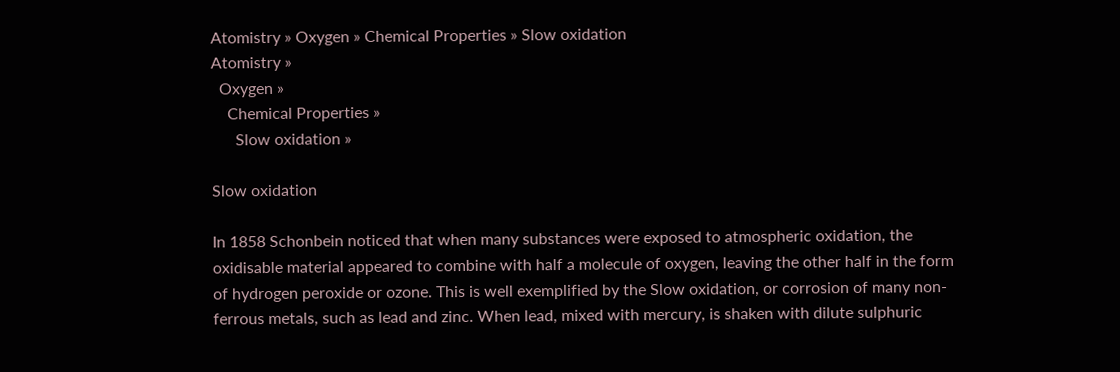Atomistry » Oxygen » Chemical Properties » Slow oxidation
Atomistry »
  Oxygen »
    Chemical Properties »
      Slow oxidation »

Slow oxidation

In 1858 Schonbein noticed that when many substances were exposed to atmospheric oxidation, the oxidisable material appeared to combine with half a molecule of oxygen, leaving the other half in the form of hydrogen peroxide or ozone. This is well exemplified by the Slow oxidation, or corrosion of many non-ferrous metals, such as lead and zinc. When lead, mixed with mercury, is shaken with dilute sulphuric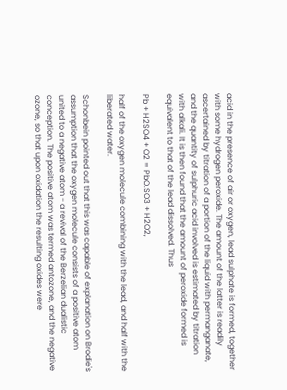acid in the presence of air or oxygen, lead sulphate is formed, together with some hydrogen peroxide. The amount of the latter is readily ascertained by titration of a portion of the liquid with permanganate, and the quantity of sulphuric acid involved is estimated by titration with alkali. It is then found that the amount of peroxide formed is equivalent to that of the lead dissolved. Thus

Pb + H2SO4 + O2 = PbO.SO3 + H2O2,

half of the oxygen molecule combining with the lead, and half with the liberated water.

Schonbein pointed out that this was capable of explanation on Brodie's assumption that the oxygen molecule consists of a positive atom united to a negative atom - a revival of the Berzelian dualistic conception. The positive atom was termed antozone, and the negative ozone, so that upon oxidation the resulting oxides were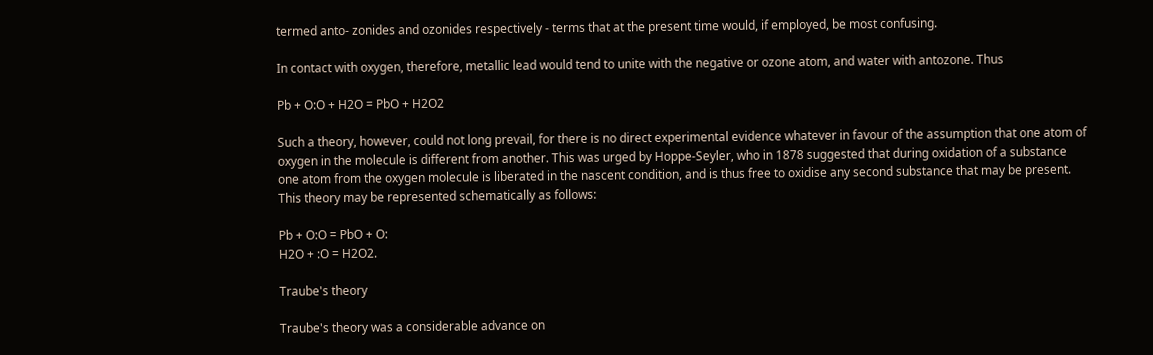termed anto- zonides and ozonides respectively - terms that at the present time would, if employed, be most confusing.

In contact with oxygen, therefore, metallic lead would tend to unite with the negative or ozone atom, and water with antozone. Thus

Pb + O:O + H2O = PbO + H2O2

Such a theory, however, could not long prevail, for there is no direct experimental evidence whatever in favour of the assumption that one atom of oxygen in the molecule is different from another. This was urged by Hoppe-Seyler, who in 1878 suggested that during oxidation of a substance one atom from the oxygen molecule is liberated in the nascent condition, and is thus free to oxidise any second substance that may be present. This theory may be represented schematically as follows:

Pb + O:O = PbO + O:
H2O + :O = H2O2.

Traube's theory

Traube's theory was a considerable advance on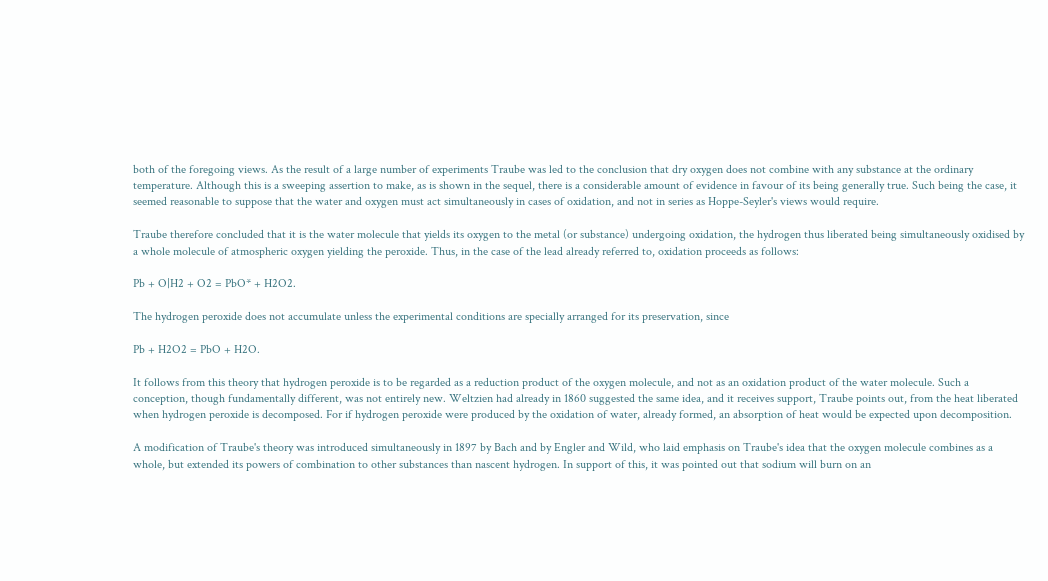both of the foregoing views. As the result of a large number of experiments Traube was led to the conclusion that dry oxygen does not combine with any substance at the ordinary temperature. Although this is a sweeping assertion to make, as is shown in the sequel, there is a considerable amount of evidence in favour of its being generally true. Such being the case, it seemed reasonable to suppose that the water and oxygen must act simultaneously in cases of oxidation, and not in series as Hoppe-Seyler's views would require.

Traube therefore concluded that it is the water molecule that yields its oxygen to the metal (or substance) undergoing oxidation, the hydrogen thus liberated being simultaneously oxidised by a whole molecule of atmospheric oxygen yielding the peroxide. Thus, in the case of the lead already referred to, oxidation proceeds as follows:

Pb + O|H2 + O2 = PbO* + H2O2.

The hydrogen peroxide does not accumulate unless the experimental conditions are specially arranged for its preservation, since

Pb + H2O2 = PbO + H2O.

It follows from this theory that hydrogen peroxide is to be regarded as a reduction product of the oxygen molecule, and not as an oxidation product of the water molecule. Such a conception, though fundamentally different, was not entirely new. Weltzien had already in 1860 suggested the same idea, and it receives support, Traube points out, from the heat liberated when hydrogen peroxide is decomposed. For if hydrogen peroxide were produced by the oxidation of water, already formed, an absorption of heat would be expected upon decomposition.

A modification of Traube's theory was introduced simultaneously in 1897 by Bach and by Engler and Wild, who laid emphasis on Traube's idea that the oxygen molecule combines as a whole, but extended its powers of combination to other substances than nascent hydrogen. In support of this, it was pointed out that sodium will burn on an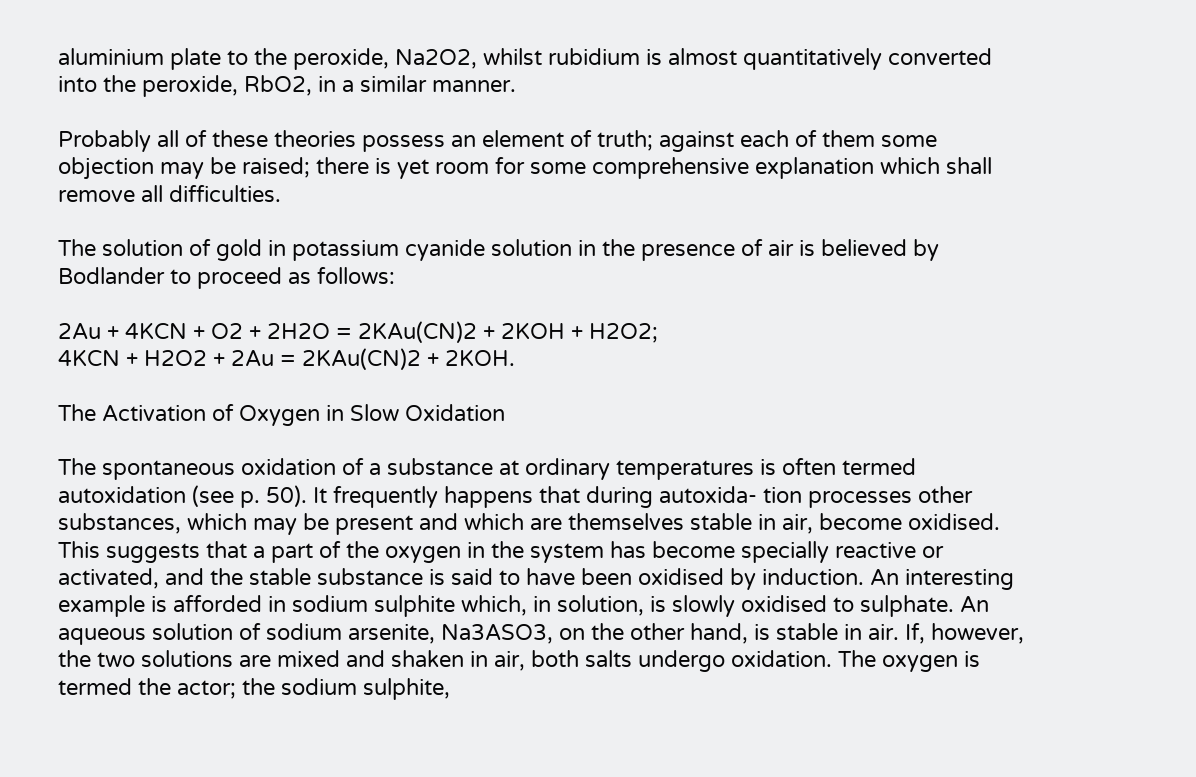aluminium plate to the peroxide, Na2O2, whilst rubidium is almost quantitatively converted into the peroxide, RbO2, in a similar manner.

Probably all of these theories possess an element of truth; against each of them some objection may be raised; there is yet room for some comprehensive explanation which shall remove all difficulties.

The solution of gold in potassium cyanide solution in the presence of air is believed by Bodlander to proceed as follows:

2Au + 4KCN + O2 + 2H2O = 2KAu(CN)2 + 2KOH + H2O2;
4KCN + H2O2 + 2Au = 2KAu(CN)2 + 2KOH.

The Activation of Oxygen in Slow Oxidation

The spontaneous oxidation of a substance at ordinary temperatures is often termed autoxidation (see p. 50). It frequently happens that during autoxida- tion processes other substances, which may be present and which are themselves stable in air, become oxidised. This suggests that a part of the oxygen in the system has become specially reactive or activated, and the stable substance is said to have been oxidised by induction. An interesting example is afforded in sodium sulphite which, in solution, is slowly oxidised to sulphate. An aqueous solution of sodium arsenite, Na3ASO3, on the other hand, is stable in air. If, however, the two solutions are mixed and shaken in air, both salts undergo oxidation. The oxygen is termed the actor; the sodium sulphite,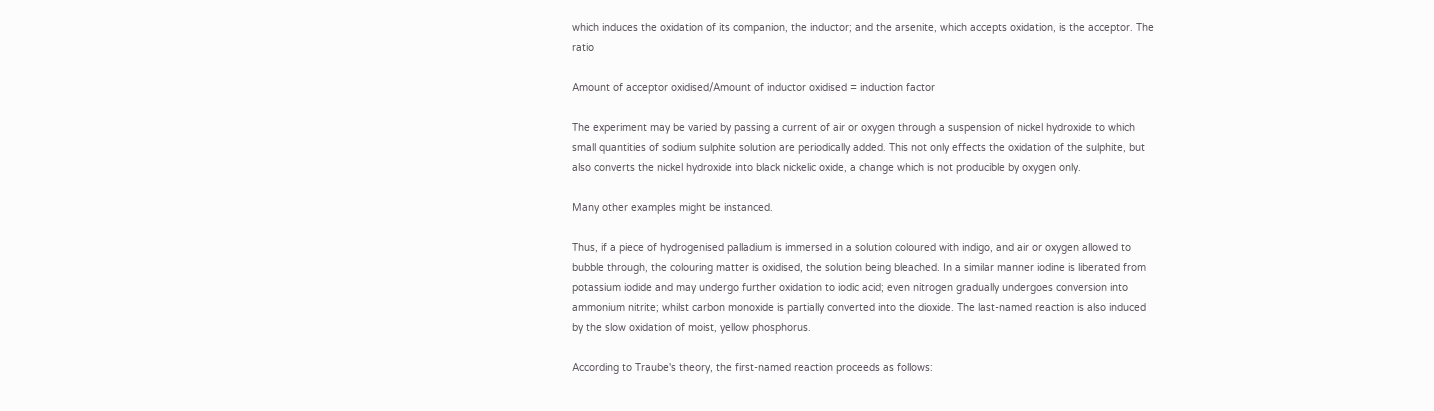which induces the oxidation of its companion, the inductor; and the arsenite, which accepts oxidation, is the acceptor. The ratio

Amount of acceptor oxidised/Amount of inductor oxidised = induction factor

The experiment may be varied by passing a current of air or oxygen through a suspension of nickel hydroxide to which small quantities of sodium sulphite solution are periodically added. This not only effects the oxidation of the sulphite, but also converts the nickel hydroxide into black nickelic oxide, a change which is not producible by oxygen only.

Many other examples might be instanced.

Thus, if a piece of hydrogenised palladium is immersed in a solution coloured with indigo, and air or oxygen allowed to bubble through, the colouring matter is oxidised, the solution being bleached. In a similar manner iodine is liberated from potassium iodide and may undergo further oxidation to iodic acid; even nitrogen gradually undergoes conversion into ammonium nitrite; whilst carbon monoxide is partially converted into the dioxide. The last-named reaction is also induced by the slow oxidation of moist, yellow phosphorus.

According to Traube's theory, the first-named reaction proceeds as follows: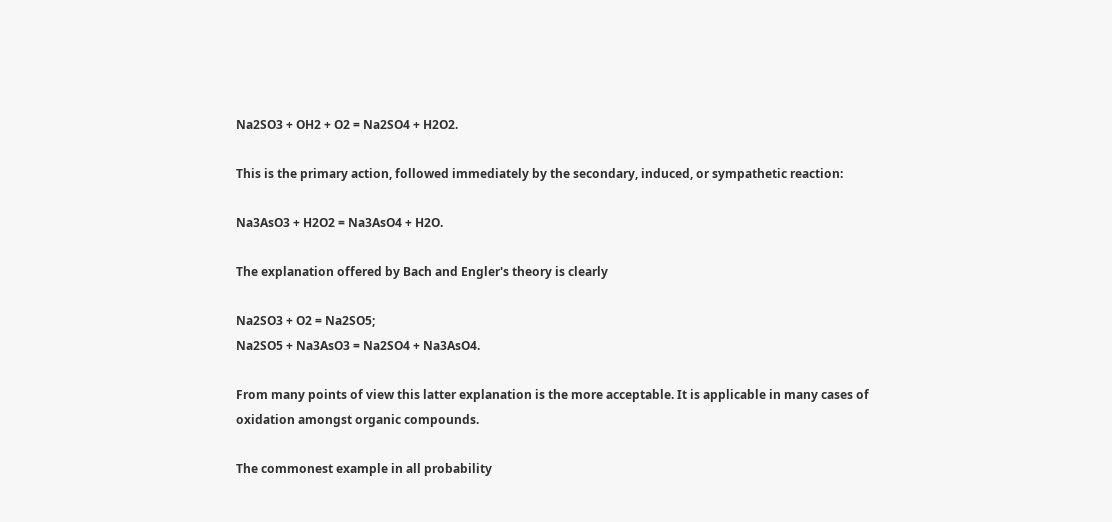Na2SO3 + OH2 + O2 = Na2SO4 + H2O2.

This is the primary action, followed immediately by the secondary, induced, or sympathetic reaction:

Na3AsO3 + H2O2 = Na3AsO4 + H2O.

The explanation offered by Bach and Engler's theory is clearly

Na2SO3 + O2 = Na2SO5;
Na2SO5 + Na3AsO3 = Na2SO4 + Na3AsO4.

From many points of view this latter explanation is the more acceptable. It is applicable in many cases of oxidation amongst organic compounds.

The commonest example in all probability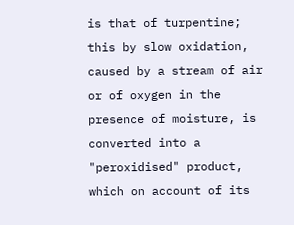is that of turpentine; this by slow oxidation, caused by a stream of air or of oxygen in the presence of moisture, is converted into a "peroxidised" product, which on account of its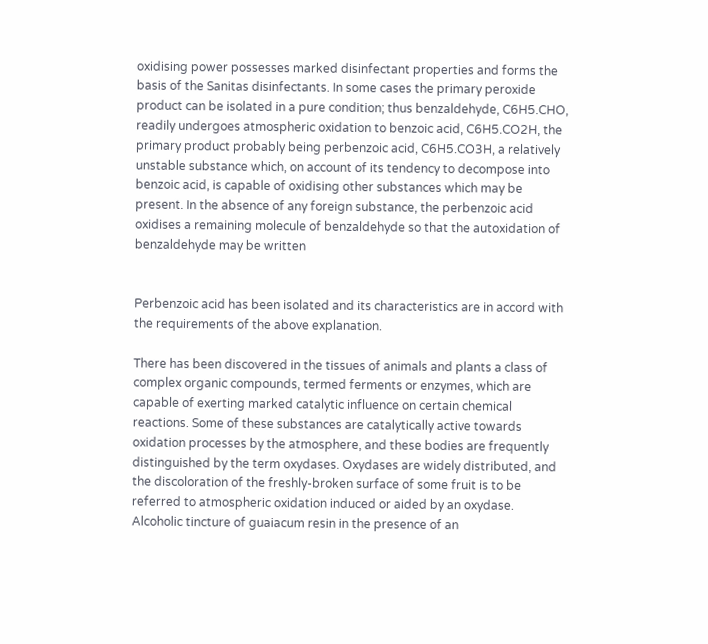oxidising power possesses marked disinfectant properties and forms the basis of the Sanitas disinfectants. In some cases the primary peroxide product can be isolated in a pure condition; thus benzaldehyde, C6H5.CHO, readily undergoes atmospheric oxidation to benzoic acid, C6H5.CO2H, the primary product probably being perbenzoic acid, C6H5.CO3H, a relatively unstable substance which, on account of its tendency to decompose into benzoic acid, is capable of oxidising other substances which may be present. In the absence of any foreign substance, the perbenzoic acid oxidises a remaining molecule of benzaldehyde so that the autoxidation of benzaldehyde may be written


Perbenzoic acid has been isolated and its characteristics are in accord with the requirements of the above explanation.

There has been discovered in the tissues of animals and plants a class of complex organic compounds, termed ferments or enzymes, which are capable of exerting marked catalytic influence on certain chemical reactions. Some of these substances are catalytically active towards oxidation processes by the atmosphere, and these bodies are frequently distinguished by the term oxydases. Oxydases are widely distributed, and the discoloration of the freshly-broken surface of some fruit is to be referred to atmospheric oxidation induced or aided by an oxydase. Alcoholic tincture of guaiacum resin in the presence of an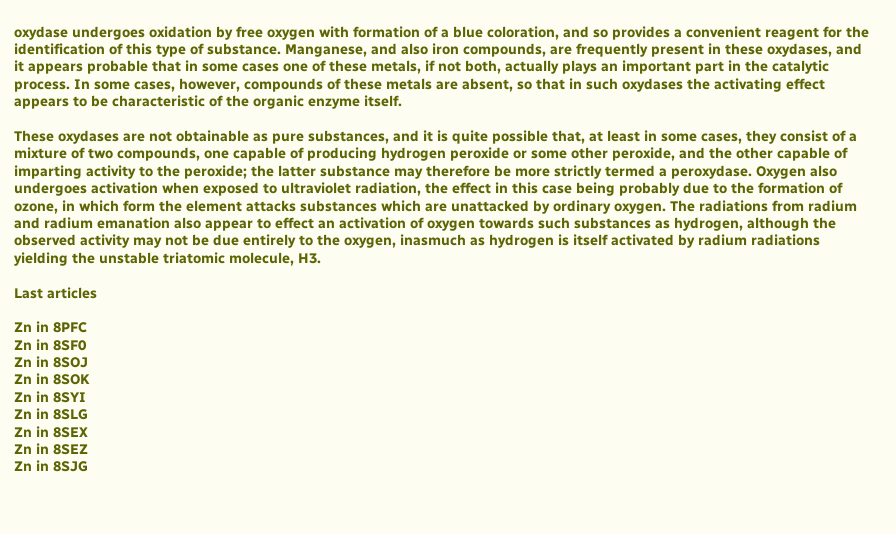oxydase undergoes oxidation by free oxygen with formation of a blue coloration, and so provides a convenient reagent for the identification of this type of substance. Manganese, and also iron compounds, are frequently present in these oxydases, and it appears probable that in some cases one of these metals, if not both, actually plays an important part in the catalytic process. In some cases, however, compounds of these metals are absent, so that in such oxydases the activating effect appears to be characteristic of the organic enzyme itself.

These oxydases are not obtainable as pure substances, and it is quite possible that, at least in some cases, they consist of a mixture of two compounds, one capable of producing hydrogen peroxide or some other peroxide, and the other capable of imparting activity to the peroxide; the latter substance may therefore be more strictly termed a peroxydase. Oxygen also undergoes activation when exposed to ultraviolet radiation, the effect in this case being probably due to the formation of ozone, in which form the element attacks substances which are unattacked by ordinary oxygen. The radiations from radium and radium emanation also appear to effect an activation of oxygen towards such substances as hydrogen, although the observed activity may not be due entirely to the oxygen, inasmuch as hydrogen is itself activated by radium radiations yielding the unstable triatomic molecule, H3.

Last articles

Zn in 8PFC
Zn in 8SF0
Zn in 8SOJ
Zn in 8SOK
Zn in 8SYI
Zn in 8SLG
Zn in 8SEX
Zn in 8SEZ
Zn in 8SJG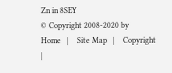Zn in 8SEY
© Copyright 2008-2020 by
Home   |    Site Map   |    Copyright   |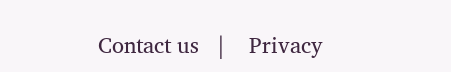Contact us   |    Privacy